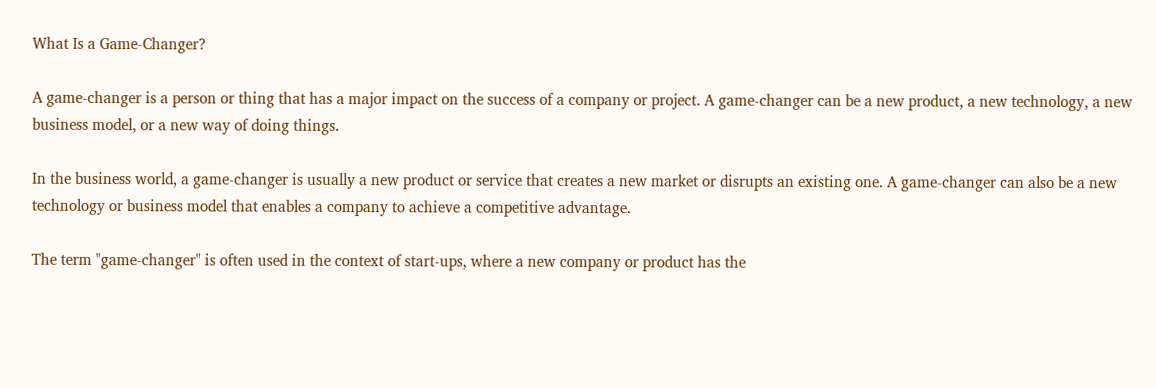What Is a Game-Changer?

A game-changer is a person or thing that has a major impact on the success of a company or project. A game-changer can be a new product, a new technology, a new business model, or a new way of doing things.

In the business world, a game-changer is usually a new product or service that creates a new market or disrupts an existing one. A game-changer can also be a new technology or business model that enables a company to achieve a competitive advantage.

The term "game-changer" is often used in the context of start-ups, where a new company or product has the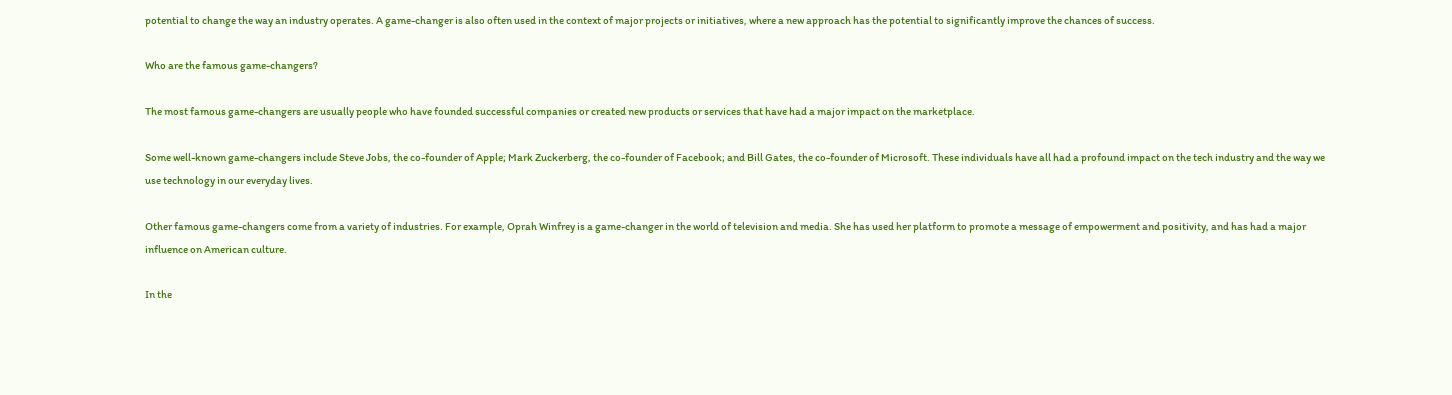potential to change the way an industry operates. A game-changer is also often used in the context of major projects or initiatives, where a new approach has the potential to significantly improve the chances of success.

Who are the famous game-changers?

The most famous game-changers are usually people who have founded successful companies or created new products or services that have had a major impact on the marketplace.

Some well-known game-changers include Steve Jobs, the co-founder of Apple; Mark Zuckerberg, the co-founder of Facebook; and Bill Gates, the co-founder of Microsoft. These individuals have all had a profound impact on the tech industry and the way we use technology in our everyday lives.

Other famous game-changers come from a variety of industries. For example, Oprah Winfrey is a game-changer in the world of television and media. She has used her platform to promote a message of empowerment and positivity, and has had a major influence on American culture.

In the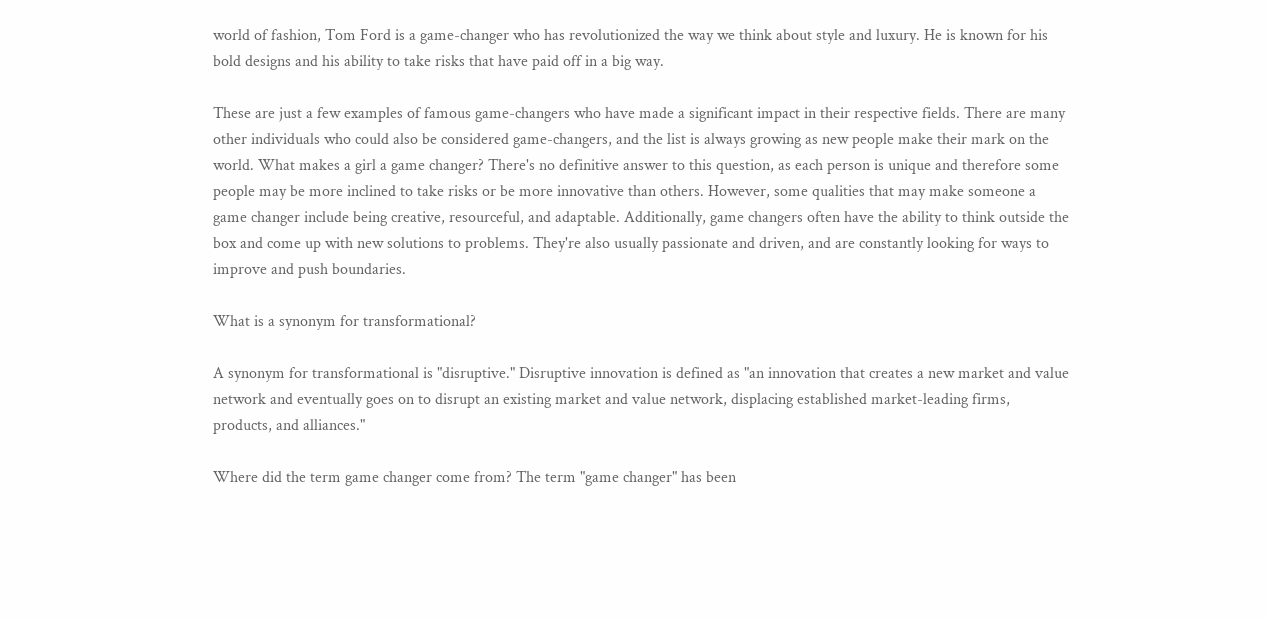world of fashion, Tom Ford is a game-changer who has revolutionized the way we think about style and luxury. He is known for his bold designs and his ability to take risks that have paid off in a big way.

These are just a few examples of famous game-changers who have made a significant impact in their respective fields. There are many other individuals who could also be considered game-changers, and the list is always growing as new people make their mark on the world. What makes a girl a game changer? There's no definitive answer to this question, as each person is unique and therefore some people may be more inclined to take risks or be more innovative than others. However, some qualities that may make someone a game changer include being creative, resourceful, and adaptable. Additionally, game changers often have the ability to think outside the box and come up with new solutions to problems. They're also usually passionate and driven, and are constantly looking for ways to improve and push boundaries.

What is a synonym for transformational?

A synonym for transformational is "disruptive." Disruptive innovation is defined as "an innovation that creates a new market and value network and eventually goes on to disrupt an existing market and value network, displacing established market-leading firms, products, and alliances."

Where did the term game changer come from? The term "game changer" has been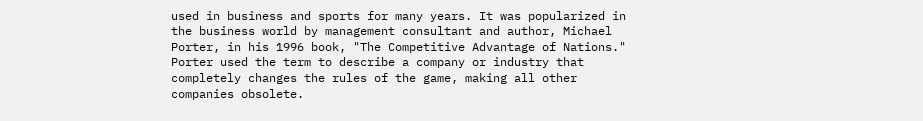used in business and sports for many years. It was popularized in the business world by management consultant and author, Michael Porter, in his 1996 book, "The Competitive Advantage of Nations." Porter used the term to describe a company or industry that completely changes the rules of the game, making all other companies obsolete.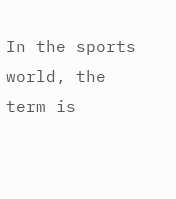In the sports world, the term is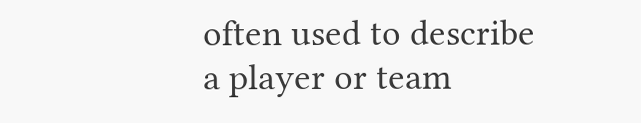often used to describe a player or team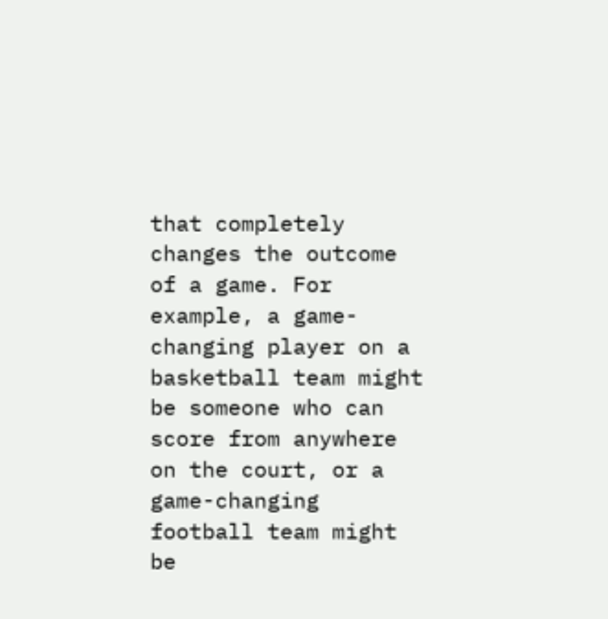that completely changes the outcome of a game. For example, a game-changing player on a basketball team might be someone who can score from anywhere on the court, or a game-changing football team might be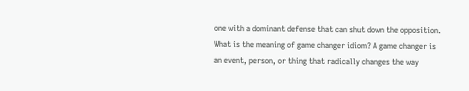one with a dominant defense that can shut down the opposition. What is the meaning of game changer idiom? A game changer is an event, person, or thing that radically changes the way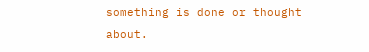something is done or thought about.